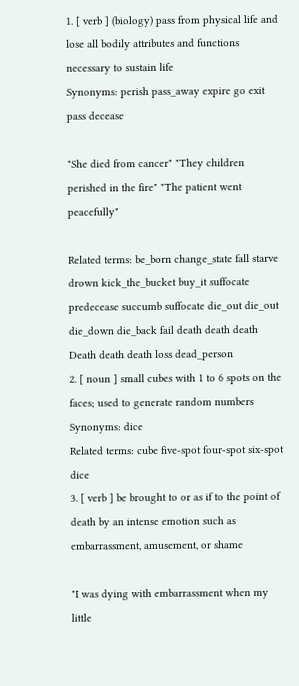1. [ verb ] (biology) pass from physical life and lose all bodily attributes and functions necessary to sustain life
Synonyms: perish pass_away expire go exit pass decease

"She died from cancer" "They children perished in the fire" "The patient went peacefully"

Related terms: be_born change_state fall starve drown kick_the_bucket buy_it suffocate predecease succumb suffocate die_out die_out die_down die_back fail death death death Death death death loss dead_person
2. [ noun ] small cubes with 1 to 6 spots on the faces; used to generate random numbers
Synonyms: dice
Related terms: cube five-spot four-spot six-spot dice
3. [ verb ] be brought to or as if to the point of death by an intense emotion such as embarrassment, amusement, or shame

"I was dying with embarrassment when my little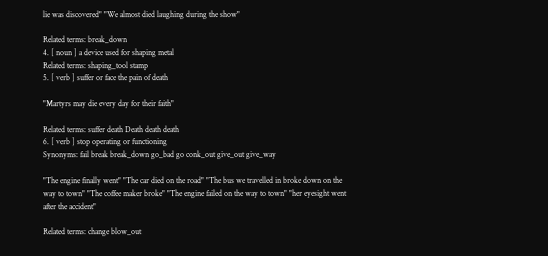lie was discovered" "We almost died laughing during the show"

Related terms: break_down
4. [ noun ] a device used for shaping metal
Related terms: shaping_tool stamp
5. [ verb ] suffer or face the pain of death

"Martyrs may die every day for their faith"

Related terms: suffer death Death death death
6. [ verb ] stop operating or functioning
Synonyms: fail break break_down go_bad go conk_out give_out give_way

"The engine finally went" "The car died on the road" "The bus we travelled in broke down on the way to town" "The coffee maker broke" "The engine failed on the way to town" "her eyesight went after the accident"

Related terms: change blow_out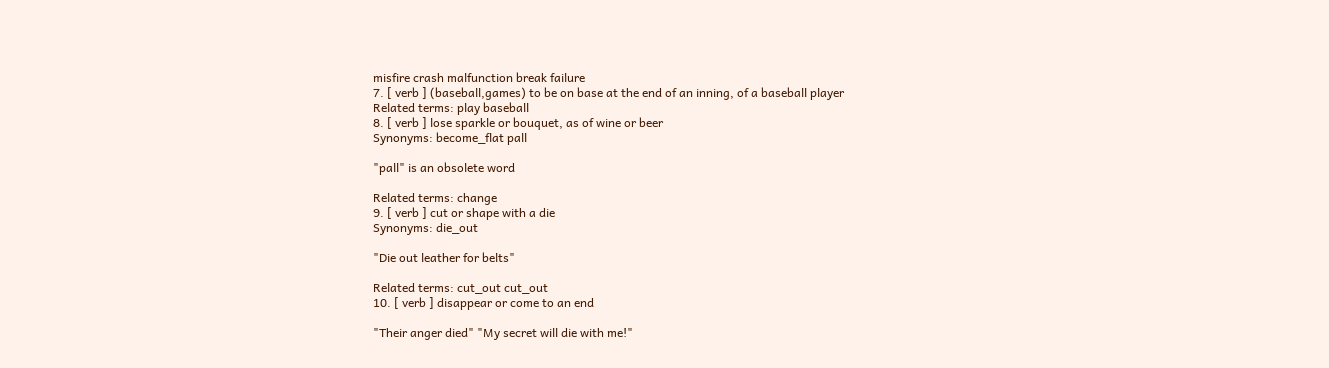misfire crash malfunction break failure
7. [ verb ] (baseball,games) to be on base at the end of an inning, of a baseball player
Related terms: play baseball
8. [ verb ] lose sparkle or bouquet, as of wine or beer
Synonyms: become_flat pall

"pall" is an obsolete word

Related terms: change
9. [ verb ] cut or shape with a die
Synonyms: die_out

"Die out leather for belts"

Related terms: cut_out cut_out
10. [ verb ] disappear or come to an end

"Their anger died" "My secret will die with me!"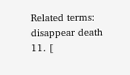Related terms: disappear death
11. [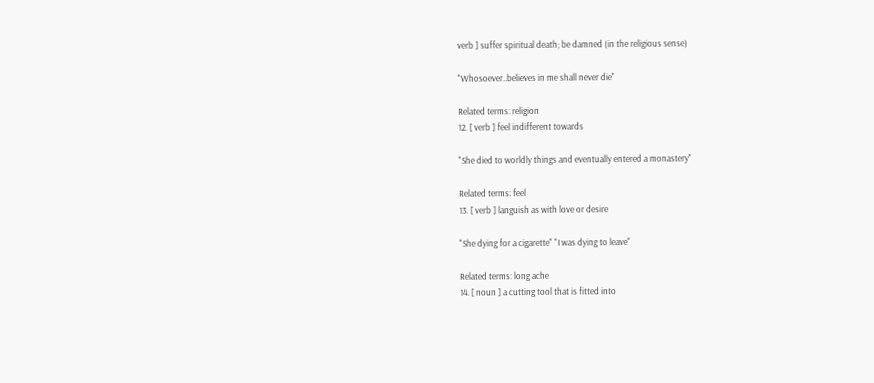verb ] suffer spiritual death; be damned (in the religious sense)

"Whosoever..believes in me shall never die"

Related terms: religion
12. [ verb ] feel indifferent towards

"She died to worldly things and eventually entered a monastery"

Related terms: feel
13. [ verb ] languish as with love or desire

"She dying for a cigarette" "I was dying to leave"

Related terms: long ache
14. [ noun ] a cutting tool that is fitted into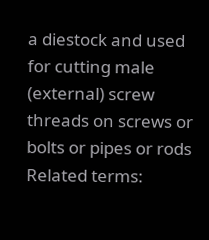a diestock and used for cutting male (external) screw threads on screws or bolts or pipes or rods
Related terms: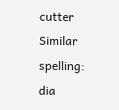cutter
Similar spelling:   dia